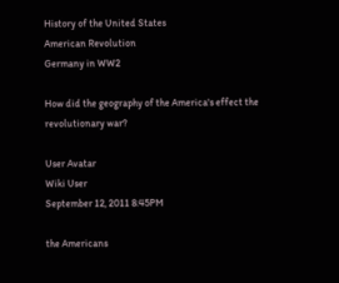History of the United States
American Revolution
Germany in WW2

How did the geography of the America's effect the revolutionary war?

User Avatar
Wiki User
September 12, 2011 8:45PM

the Americans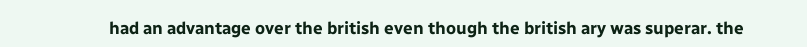had an advantage over the british even though the british ary was superar. the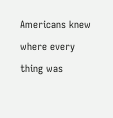Americans knew where every thing was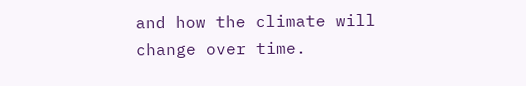and how the climate will change over time.